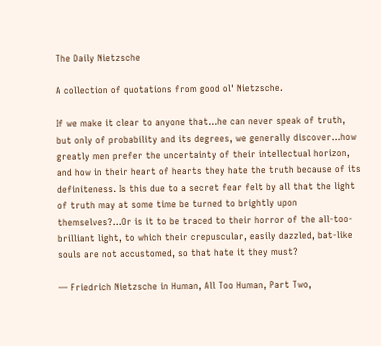The Daily Nietzsche

A collection of quotations from good ol' Nietzsche.

If we make it clear to anyone that…he can never speak of truth, but only of probability and its degrees, we generally discover…how greatly men prefer the uncertainty of their intellectual horizon, and how in their heart of hearts they hate the truth because of its definiteness. Is this due to a secret fear felt by all that the light of truth may at some time be turned to brightly upon themselves?…Or is it to be traced to their horror of the all-too-brilliant light, to which their crepuscular, easily dazzled, bat-like souls are not accustomed, so that hate it they must?

— Friedrich Nietzsche in Human, All Too Human, Part Two,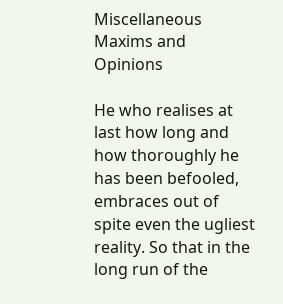Miscellaneous Maxims and Opinions

He who realises at last how long and how thoroughly he has been befooled, embraces out of spite even the ugliest reality. So that in the long run of the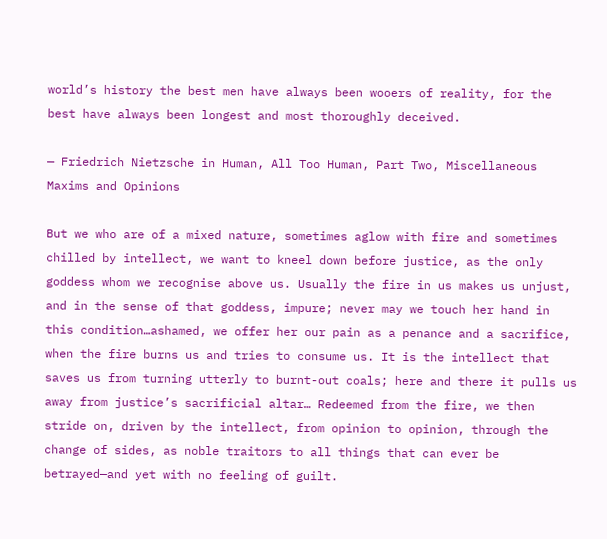world’s history the best men have always been wooers of reality, for the best have always been longest and most thoroughly deceived.

— Friedrich Nietzsche in Human, All Too Human, Part Two, Miscellaneous Maxims and Opinions

But we who are of a mixed nature, sometimes aglow with fire and sometimes chilled by intellect, we want to kneel down before justice, as the only goddess whom we recognise above us. Usually the fire in us makes us unjust, and in the sense of that goddess, impure; never may we touch her hand in this condition…ashamed, we offer her our pain as a penance and a sacrifice, when the fire burns us and tries to consume us. It is the intellect that saves us from turning utterly to burnt-out coals; here and there it pulls us away from justice’s sacrificial altar… Redeemed from the fire, we then stride on, driven by the intellect, from opinion to opinion, through the change of sides, as noble traitors to all things that can ever be betrayed—and yet with no feeling of guilt.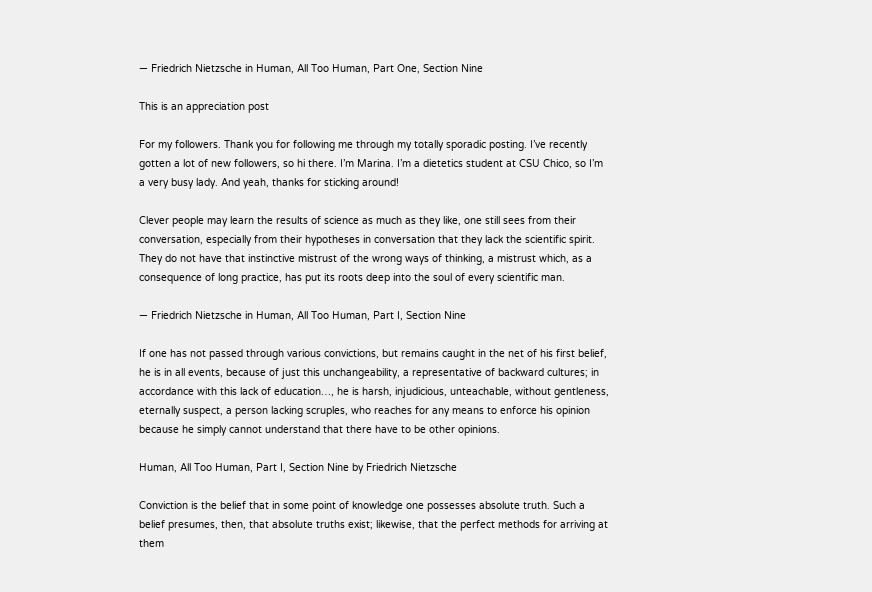— Friedrich Nietzsche in Human, All Too Human, Part One, Section Nine

This is an appreciation post

For my followers. Thank you for following me through my totally sporadic posting. I’ve recently gotten a lot of new followers, so hi there. I’m Marina. I’m a dietetics student at CSU Chico, so I’m a very busy lady. And yeah, thanks for sticking around!

Clever people may learn the results of science as much as they like, one still sees from their conversation, especially from their hypotheses in conversation that they lack the scientific spirit. They do not have that instinctive mistrust of the wrong ways of thinking, a mistrust which, as a consequence of long practice, has put its roots deep into the soul of every scientific man.

— Friedrich Nietzsche in Human, All Too Human, Part I, Section Nine

If one has not passed through various convictions, but remains caught in the net of his first belief, he is in all events, because of just this unchangeability, a representative of backward cultures; in accordance with this lack of education…, he is harsh, injudicious, unteachable, without gentleness, eternally suspect, a person lacking scruples, who reaches for any means to enforce his opinion because he simply cannot understand that there have to be other opinions.

Human, All Too Human, Part I, Section Nine by Friedrich Nietzsche

Conviction is the belief that in some point of knowledge one possesses absolute truth. Such a belief presumes, then, that absolute truths exist; likewise, that the perfect methods for arriving at them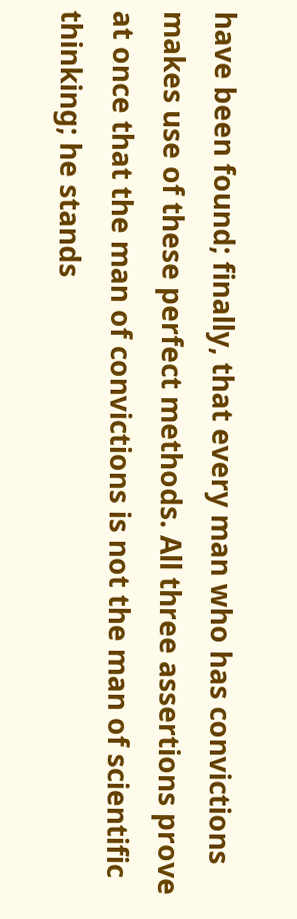have been found; finally, that every man who has convictions makes use of these perfect methods. All three assertions prove at once that the man of convictions is not the man of scientific thinking; he stands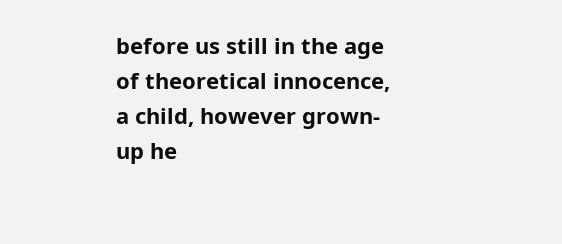before us still in the age of theoretical innocence, a child, however grown-up he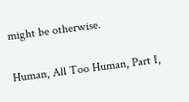might be otherwise.

Human, All Too Human, Part I,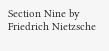Section Nine by Friedrich Nietzsche